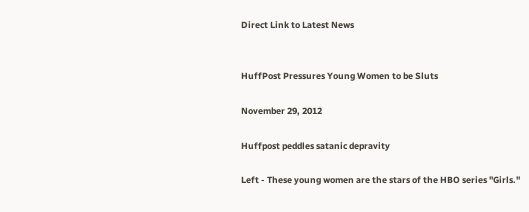Direct Link to Latest News


HuffPost Pressures Young Women to be Sluts

November 29, 2012

Huffpost peddles satanic depravity

Left - These young women are the stars of the HBO series "Girls."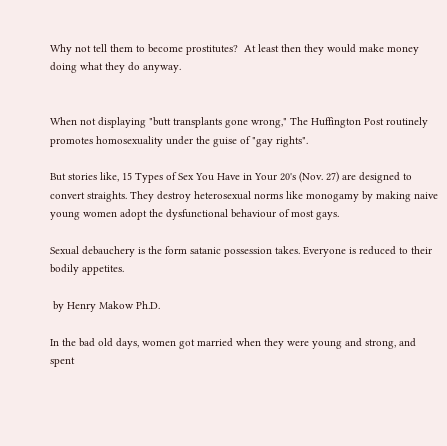Why not tell them to become prostitutes?  At least then they would make money doing what they do anyway.


When not displaying "butt transplants gone wrong," The Huffington Post routinely promotes homosexuality under the guise of "gay rights".

But stories like, 15 Types of Sex You Have in Your 20's (Nov. 27) are designed to convert straights. They destroy heterosexual norms like monogamy by making naive young women adopt the dysfunctional behaviour of most gays.

Sexual debauchery is the form satanic possession takes. Everyone is reduced to their bodily appetites.

 by Henry Makow Ph.D.

In the bad old days, women got married when they were young and strong, and spent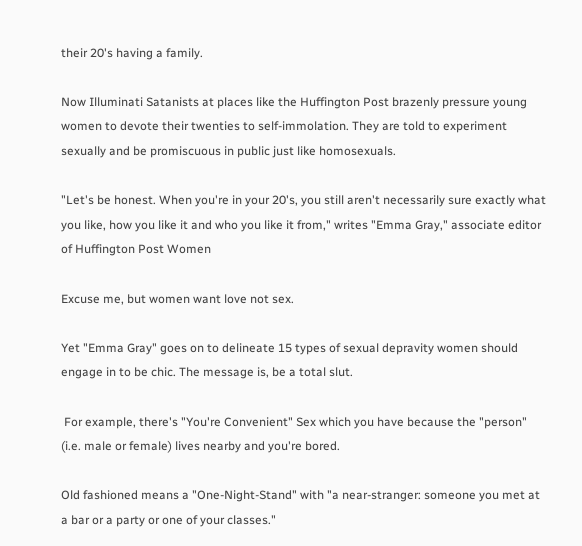their 20's having a family.

Now Illuminati Satanists at places like the Huffington Post brazenly pressure young women to devote their twenties to self-immolation. They are told to experiment sexually and be promiscuous in public just like homosexuals.

"Let's be honest. When you're in your 20's, you still aren't necessarily sure exactly what you like, how you like it and who you like it from," writes "Emma Gray," associate editor of Huffington Post Women

Excuse me, but women want love not sex.

Yet "Emma Gray" goes on to delineate 15 types of sexual depravity women should engage in to be chic. The message is, be a total slut.

 For example, there's "You're Convenient" Sex which you have because the "person" (i.e. male or female) lives nearby and you're bored.

Old fashioned means a "One-Night-Stand" with "a near-stranger: someone you met at a bar or a party or one of your classes."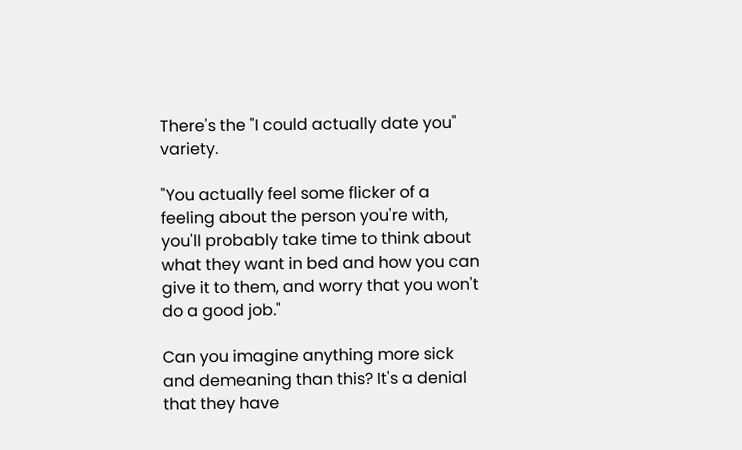There's the "I could actually date you" variety.

"You actually feel some flicker of a feeling about the person you're with, you'll probably take time to think about what they want in bed and how you can give it to them, and worry that you won't do a good job."

Can you imagine anything more sick and demeaning than this? It's a denial that they have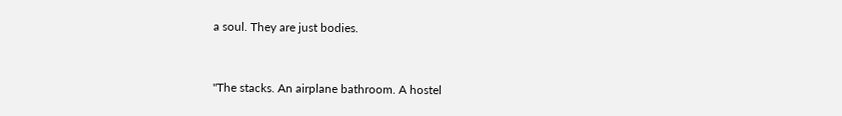a soul. They are just bodies.


"The stacks. An airplane bathroom. A hostel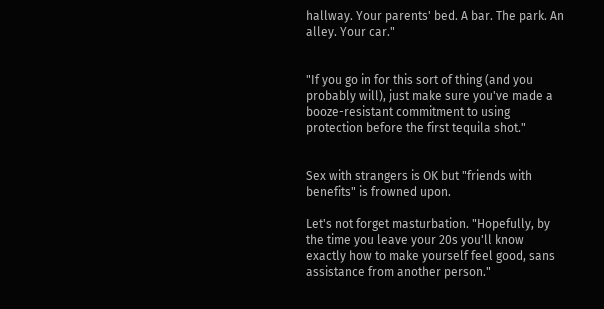hallway. Your parents' bed. A bar. The park. An alley. Your car."


"If you go in for this sort of thing (and you probably will), just make sure you've made a booze-resistant commitment to using protection before the first tequila shot."


Sex with strangers is OK but "friends with benefits" is frowned upon.

Let's not forget masturbation. "Hopefully, by the time you leave your 20s you'll know exactly how to make yourself feel good, sans assistance from another person."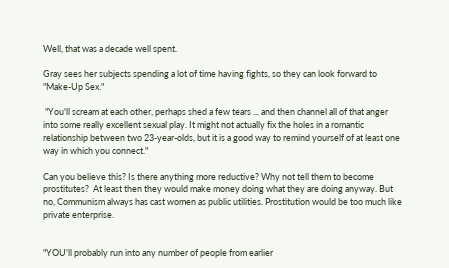Well, that was a decade well spent.

Gray sees her subjects spending a lot of time having fights, so they can look forward to "Make-Up Sex."

 "You'll scream at each other, perhaps shed a few tears ... and then channel all of that anger into some really excellent sexual play. It might not actually fix the holes in a romantic relationship between two 23-year-olds, but it is a good way to remind yourself of at least one way in which you connect."

Can you believe this? Is there anything more reductive? Why not tell them to become prostitutes?  At least then they would make money doing what they are doing anyway. But no, Communism always has cast women as public utilities. Prostitution would be too much like private enterprise.


"YOU'll probably run into any number of people from earlier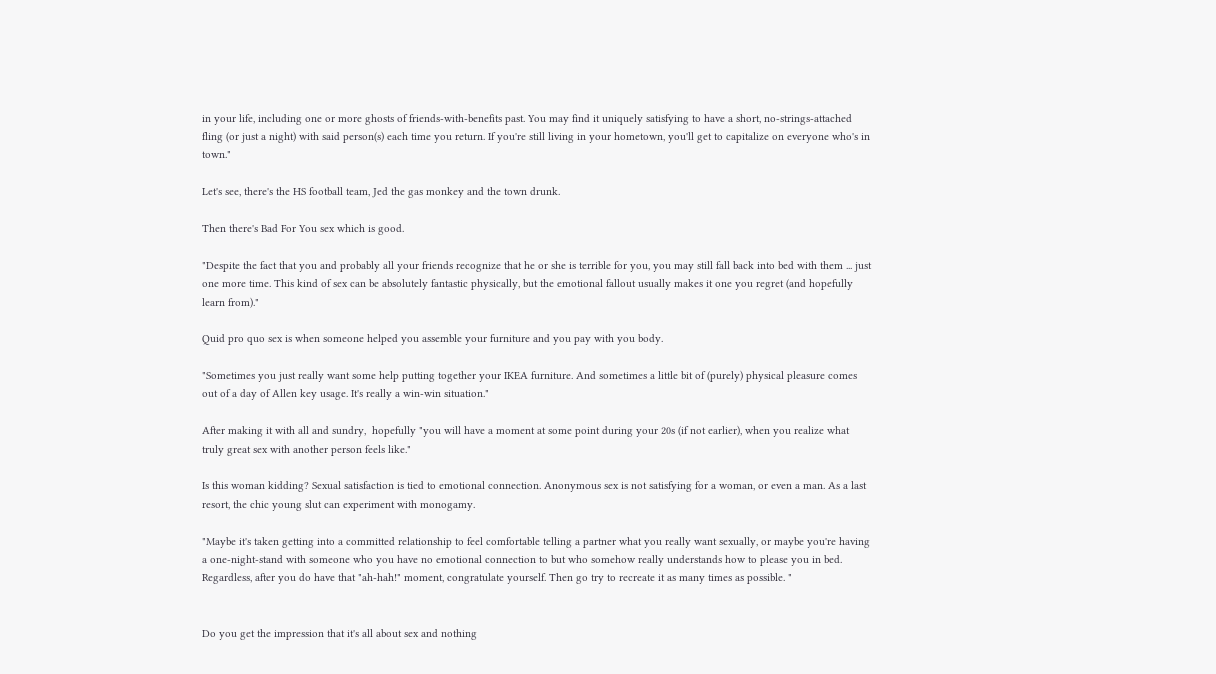in your life, including one or more ghosts of friends-with-benefits past. You may find it uniquely satisfying to have a short, no-strings-attached fling (or just a night) with said person(s) each time you return. If you're still living in your hometown, you'll get to capitalize on everyone who's in town."

Let's see, there's the HS football team, Jed the gas monkey and the town drunk.

Then there's Bad For You sex which is good.

"Despite the fact that you and probably all your friends recognize that he or she is terrible for you, you may still fall back into bed with them ... just one more time. This kind of sex can be absolutely fantastic physically, but the emotional fallout usually makes it one you regret (and hopefully learn from)."

Quid pro quo sex is when someone helped you assemble your furniture and you pay with you body.

"Sometimes you just really want some help putting together your IKEA furniture. And sometimes a little bit of (purely) physical pleasure comes out of a day of Allen key usage. It's really a win-win situation."

After making it with all and sundry,  hopefully "you will have a moment at some point during your 20s (if not earlier), when you realize what truly great sex with another person feels like."

Is this woman kidding? Sexual satisfaction is tied to emotional connection. Anonymous sex is not satisfying for a woman, or even a man. As a last resort, the chic young slut can experiment with monogamy.

"Maybe it's taken getting into a committed relationship to feel comfortable telling a partner what you really want sexually, or maybe you're having a one-night-stand with someone who you have no emotional connection to but who somehow really understands how to please you in bed. Regardless, after you do have that "ah-hah!" moment, congratulate yourself. Then go try to recreate it as many times as possible. "


Do you get the impression that it's all about sex and nothing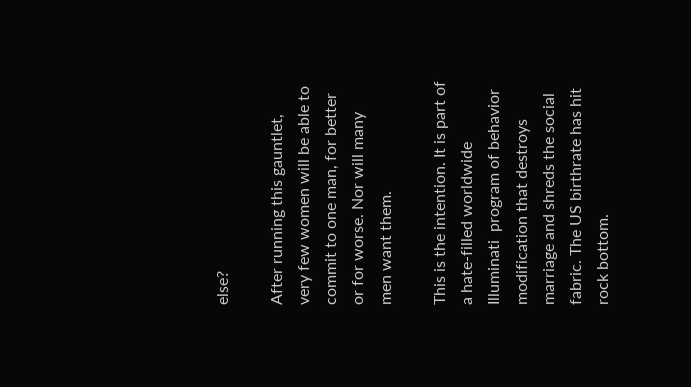else?

After running this gauntlet, very few women will be able to
commit to one man, for better or for worse. Nor will many men want them.

This is the intention. It is part of a hate-filled worldwide Illuminati  program of behavior modification that destroys marriage and shreds the social fabric. The US birthrate has hit rock bottom.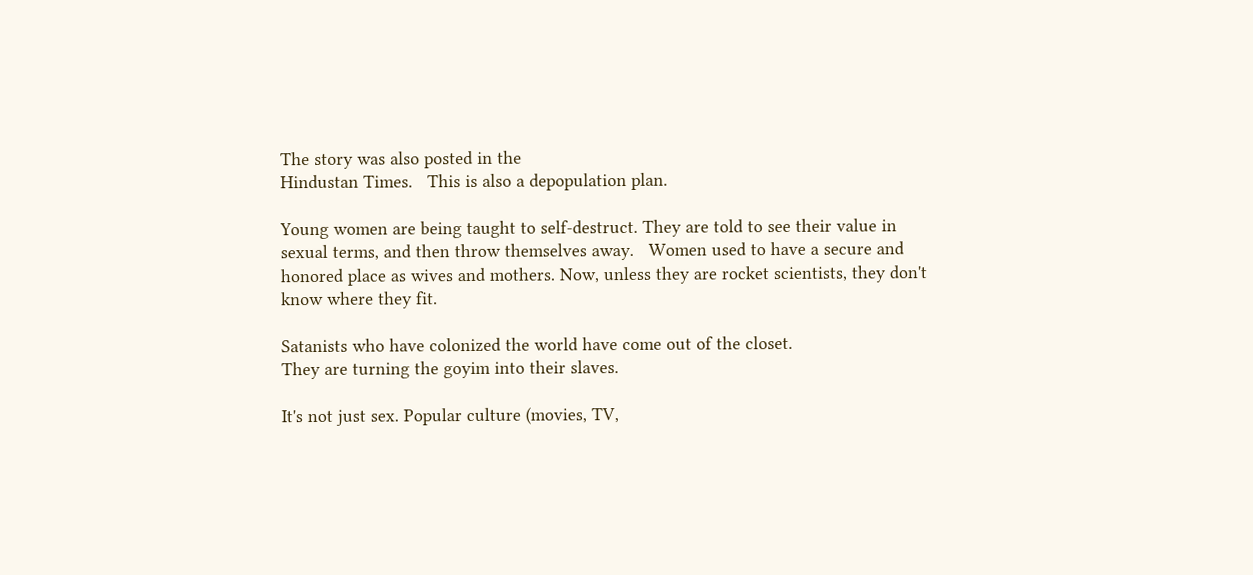The story was also posted in the
Hindustan Times.   This is also a depopulation plan.

Young women are being taught to self-destruct. They are told to see their value in sexual terms, and then throw themselves away.   Women used to have a secure and honored place as wives and mothers. Now, unless they are rocket scientists, they don't know where they fit.

Satanists who have colonized the world have come out of the closet.
They are turning the goyim into their slaves.

It's not just sex. Popular culture (movies, TV,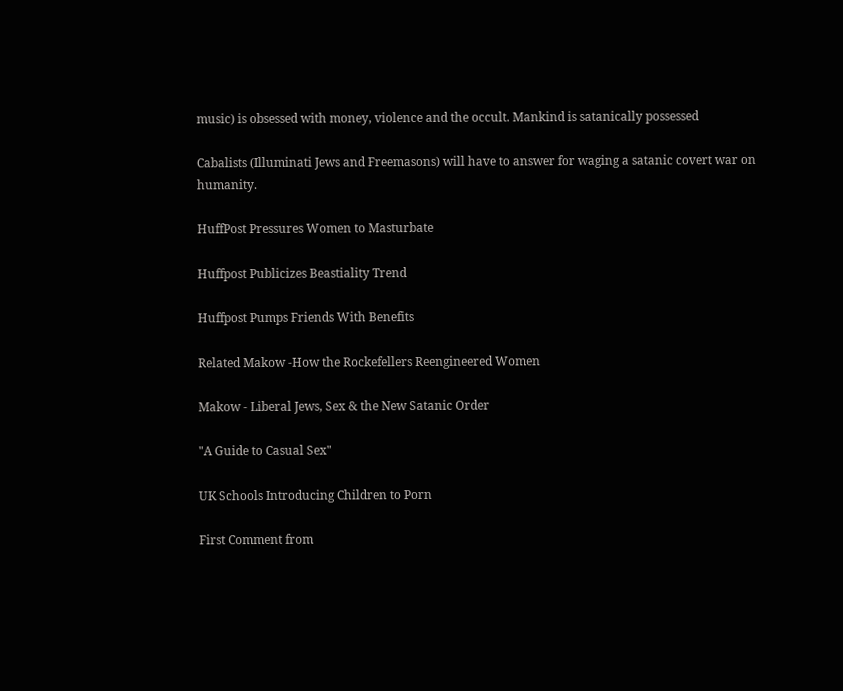music) is obsessed with money, violence and the occult. Mankind is satanically possessed

Cabalists (Illuminati Jews and Freemasons) will have to answer for waging a satanic covert war on humanity.

HuffPost Pressures Women to Masturbate

Huffpost Publicizes Beastiality Trend

Huffpost Pumps Friends With Benefits

Related Makow -How the Rockefellers Reengineered Women

Makow - Liberal Jews, Sex & the New Satanic Order

"A Guide to Casual Sex"

UK Schools Introducing Children to Porn

First Comment from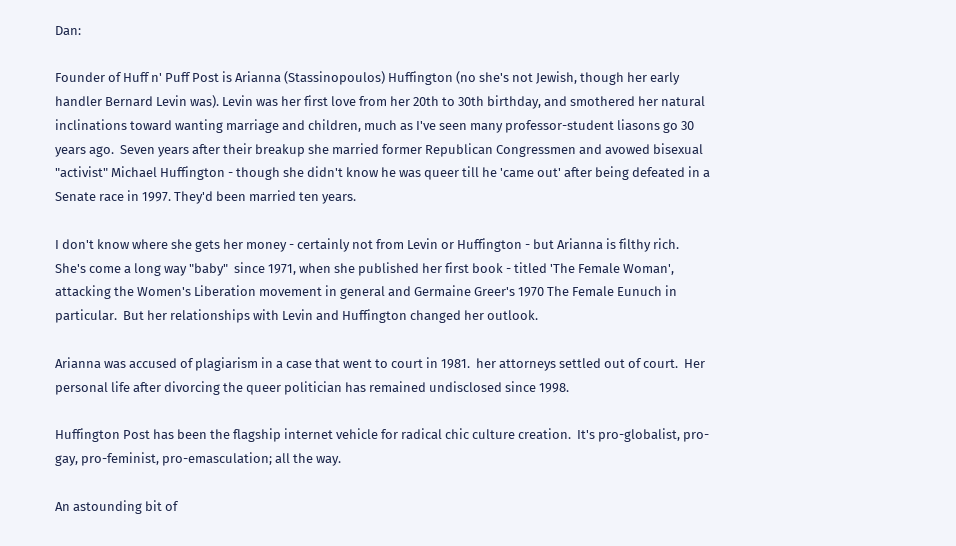Dan:

Founder of Huff n' Puff Post is Arianna (Stassinopoulos) Huffington (no she's not Jewish, though her early handler Bernard Levin was). Levin was her first love from her 20th to 30th birthday, and smothered her natural inclinations toward wanting marriage and children, much as I've seen many professor-student liasons go 30 years ago.  Seven years after their breakup she married former Republican Congressmen and avowed bisexual "activist" Michael Huffington - though she didn't know he was queer till he 'came out' after being defeated in a Senate race in 1997. They'd been married ten years.

I don't know where she gets her money - certainly not from Levin or Huffington - but Arianna is filthy rich.   She's come a long way "baby"  since 1971, when she published her first book - titled 'The Female Woman', attacking the Women's Liberation movement in general and Germaine Greer's 1970 The Female Eunuch in particular.  But her relationships with Levin and Huffington changed her outlook.

Arianna was accused of plagiarism in a case that went to court in 1981.  her attorneys settled out of court.  Her personal life after divorcing the queer politician has remained undisclosed since 1998.

Huffington Post has been the flagship internet vehicle for radical chic culture creation.  It's pro-globalist, pro-gay, pro-feminist, pro-emasculation; all the way.

An astounding bit of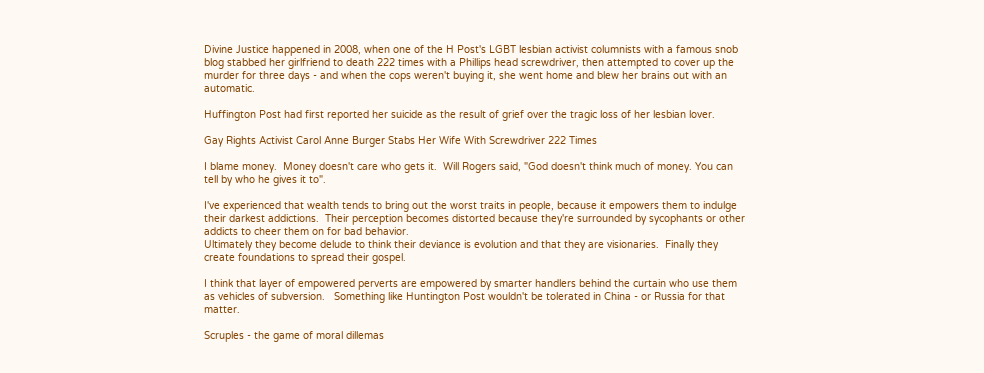Divine Justice happened in 2008, when one of the H Post's LGBT lesbian activist columnists with a famous snob blog stabbed her girlfriend to death 222 times with a Phillips head screwdriver, then attempted to cover up the murder for three days - and when the cops weren't buying it, she went home and blew her brains out with an automatic.

Huffington Post had first reported her suicide as the result of grief over the tragic loss of her lesbian lover.

Gay Rights Activist Carol Anne Burger Stabs Her Wife With Screwdriver 222 Times

I blame money.  Money doesn't care who gets it.  Will Rogers said, "God doesn't think much of money. You can tell by who he gives it to".

I've experienced that wealth tends to bring out the worst traits in people, because it empowers them to indulge their darkest addictions.  Their perception becomes distorted because they're surrounded by sycophants or other addicts to cheer them on for bad behavior.
Ultimately they become delude to think their deviance is evolution and that they are visionaries.  Finally they create foundations to spread their gospel.

I think that layer of empowered perverts are empowered by smarter handlers behind the curtain who use them as vehicles of subversion.   Something like Huntington Post wouldn't be tolerated in China - or Russia for that matter.

Scruples - the game of moral dillemas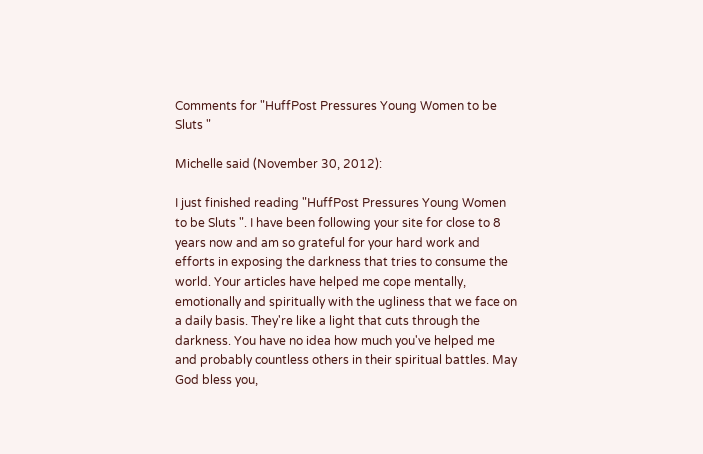Comments for "HuffPost Pressures Young Women to be Sluts "

Michelle said (November 30, 2012):

I just finished reading "HuffPost Pressures Young Women to be Sluts ". I have been following your site for close to 8 years now and am so grateful for your hard work and efforts in exposing the darkness that tries to consume the world. Your articles have helped me cope mentally, emotionally and spiritually with the ugliness that we face on a daily basis. They're like a light that cuts through the darkness. You have no idea how much you've helped me and probably countless others in their spiritual battles. May God bless you,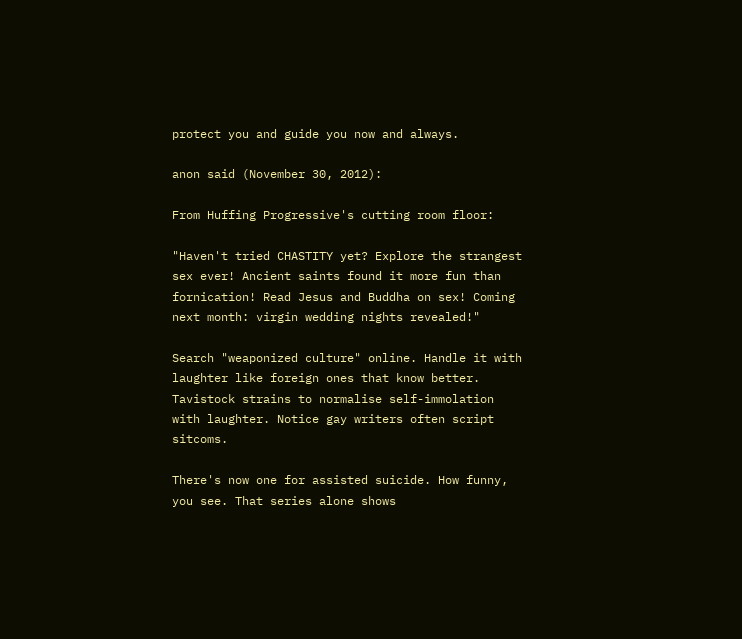protect you and guide you now and always.

anon said (November 30, 2012):

From Huffing Progressive's cutting room floor:

"Haven't tried CHASTITY yet? Explore the strangest sex ever! Ancient saints found it more fun than fornication! Read Jesus and Buddha on sex! Coming next month: virgin wedding nights revealed!"

Search "weaponized culture" online. Handle it with laughter like foreign ones that know better. Tavistock strains to normalise self-immolation with laughter. Notice gay writers often script sitcoms.

There's now one for assisted suicide. How funny, you see. That series alone shows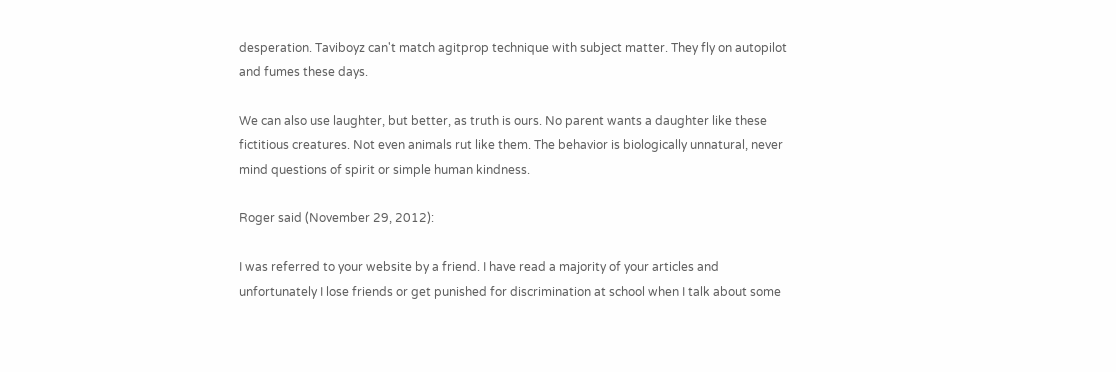desperation. Taviboyz can't match agitprop technique with subject matter. They fly on autopilot and fumes these days.

We can also use laughter, but better, as truth is ours. No parent wants a daughter like these fictitious creatures. Not even animals rut like them. The behavior is biologically unnatural, never mind questions of spirit or simple human kindness.

Roger said (November 29, 2012):

I was referred to your website by a friend. I have read a majority of your articles and unfortunately I lose friends or get punished for discrimination at school when I talk about some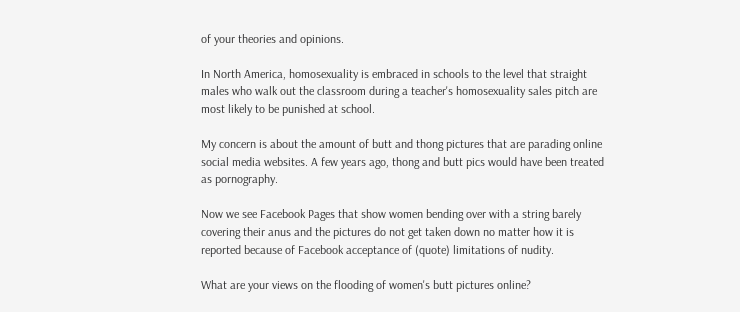of your theories and opinions.

In North America, homosexuality is embraced in schools to the level that straight males who walk out the classroom during a teacher's homosexuality sales pitch are most likely to be punished at school.

My concern is about the amount of butt and thong pictures that are parading online social media websites. A few years ago, thong and butt pics would have been treated as pornography.

Now we see Facebook Pages that show women bending over with a string barely covering their anus and the pictures do not get taken down no matter how it is reported because of Facebook acceptance of (quote) limitations of nudity.

What are your views on the flooding of women's butt pictures online?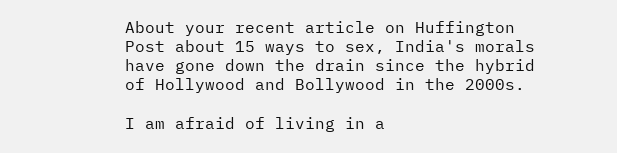About your recent article on Huffington Post about 15 ways to sex, India's morals have gone down the drain since the hybrid of Hollywood and Bollywood in the 2000s.

I am afraid of living in a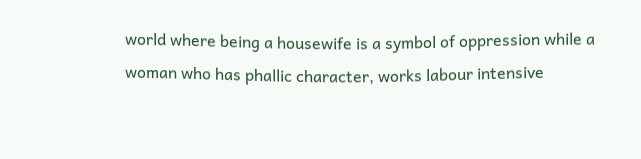world where being a housewife is a symbol of oppression while a woman who has phallic character, works labour intensive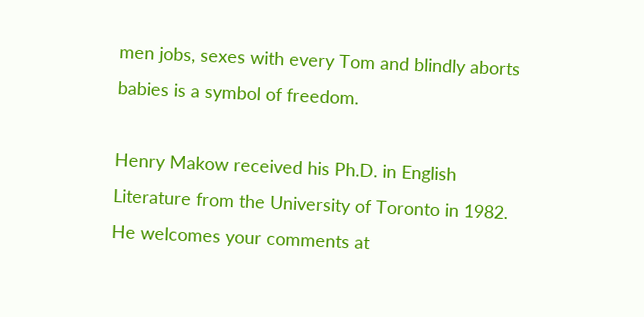men jobs, sexes with every Tom and blindly aborts babies is a symbol of freedom.

Henry Makow received his Ph.D. in English Literature from the University of Toronto in 1982. He welcomes your comments at